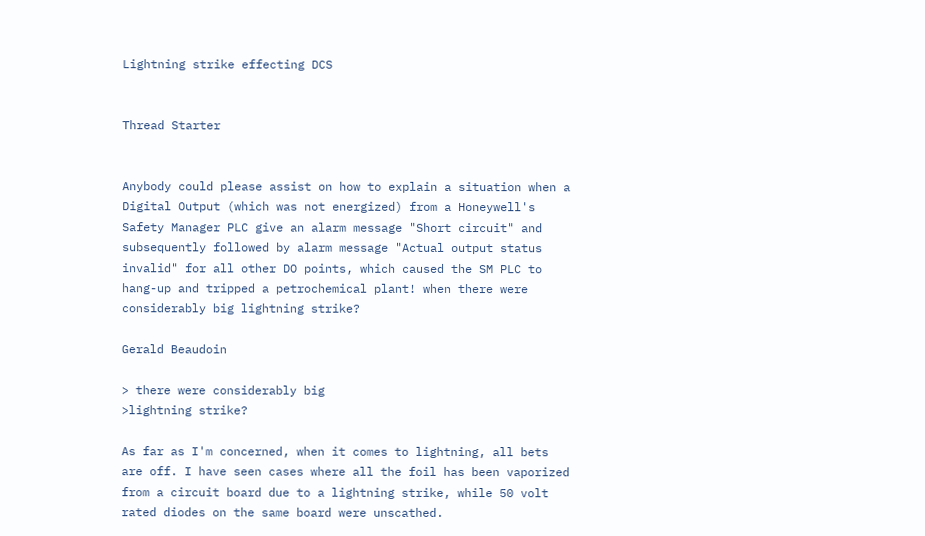Lightning strike effecting DCS


Thread Starter


Anybody could please assist on how to explain a situation when a Digital Output (which was not energized) from a Honeywell's Safety Manager PLC give an alarm message "Short circuit" and subsequently followed by alarm message "Actual output status invalid" for all other DO points, which caused the SM PLC to hang-up and tripped a petrochemical plant! when there were considerably big lightning strike?

Gerald Beaudoin

> there were considerably big
>lightning strike?

As far as I'm concerned, when it comes to lightning, all bets are off. I have seen cases where all the foil has been vaporized from a circuit board due to a lightning strike, while 50 volt rated diodes on the same board were unscathed.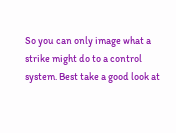So you can only image what a strike might do to a control system. Best take a good look at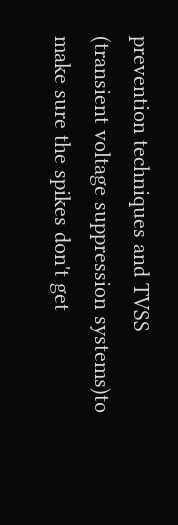prevention techniques and TVSS (transient voltage suppression systems)to make sure the spikes don't get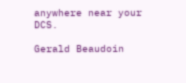anywhere near your DCS.

Gerald Beaudoin